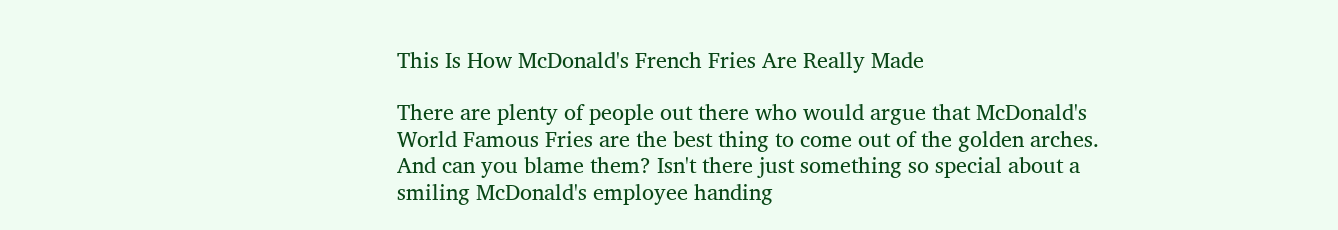This Is How McDonald's French Fries Are Really Made

There are plenty of people out there who would argue that McDonald's World Famous Fries are the best thing to come out of the golden arches. And can you blame them? Isn't there just something so special about a smiling McDonald's employee handing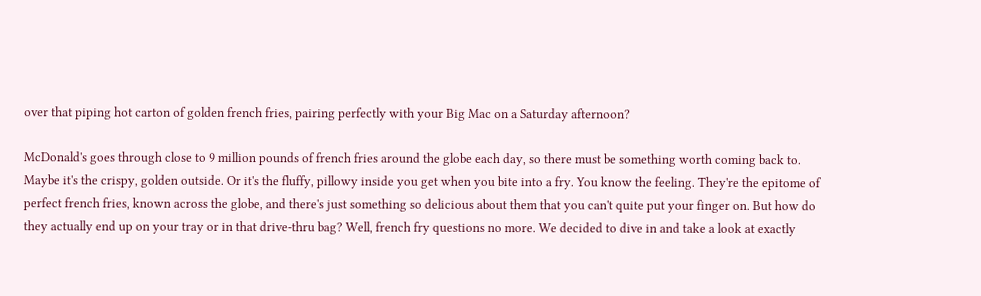over that piping hot carton of golden french fries, pairing perfectly with your Big Mac on a Saturday afternoon?

McDonald's goes through close to 9 million pounds of french fries around the globe each day, so there must be something worth coming back to. Maybe it's the crispy, golden outside. Or it's the fluffy, pillowy inside you get when you bite into a fry. You know the feeling. They're the epitome of perfect french fries, known across the globe, and there's just something so delicious about them that you can't quite put your finger on. But how do they actually end up on your tray or in that drive-thru bag? Well, french fry questions no more. We decided to dive in and take a look at exactly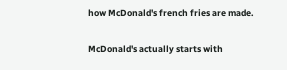how McDonald's french fries are made.

McDonald's actually starts with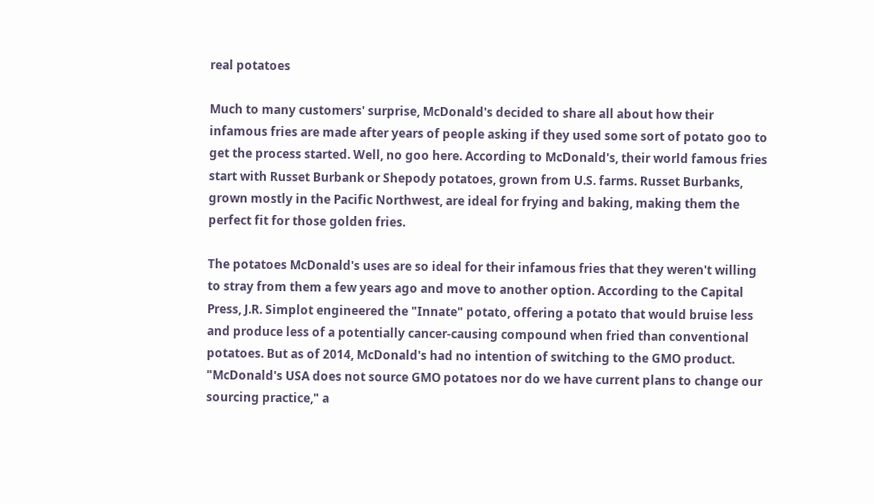real potatoes

Much to many customers' surprise, McDonald's decided to share all about how their infamous fries are made after years of people asking if they used some sort of potato goo to get the process started. Well, no goo here. According to McDonald's, their world famous fries start with Russet Burbank or Shepody potatoes, grown from U.S. farms. Russet Burbanks, grown mostly in the Pacific Northwest, are ideal for frying and baking, making them the perfect fit for those golden fries.

The potatoes McDonald's uses are so ideal for their infamous fries that they weren't willing to stray from them a few years ago and move to another option. According to the Capital Press, J.R. Simplot engineered the "Innate" potato, offering a potato that would bruise less and produce less of a potentially cancer-causing compound when fried than conventional potatoes. But as of 2014, McDonald's had no intention of switching to the GMO product. "McDonald's USA does not source GMO potatoes nor do we have current plans to change our sourcing practice," a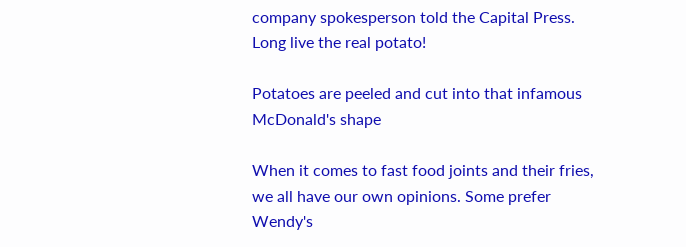company spokesperson told the Capital Press. Long live the real potato!

Potatoes are peeled and cut into that infamous McDonald's shape

When it comes to fast food joints and their fries, we all have our own opinions. Some prefer Wendy's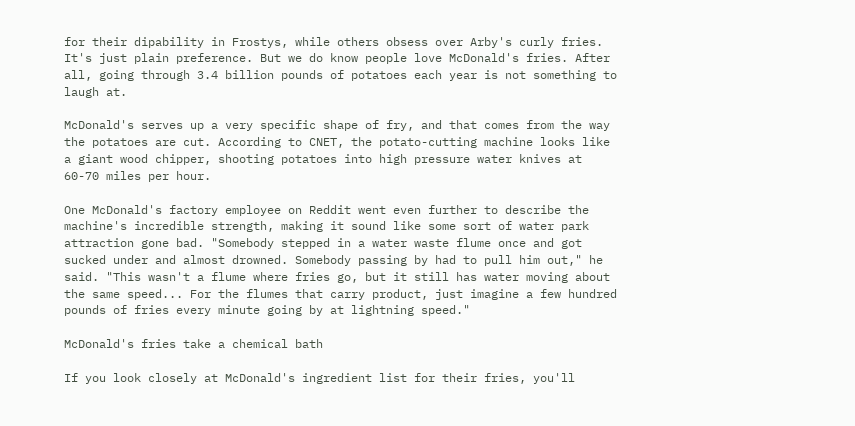for their dipability in Frostys, while others obsess over Arby's curly fries. It's just plain preference. But we do know people love McDonald's fries. After all, going through 3.4 billion pounds of potatoes each year is not something to laugh at.

McDonald's serves up a very specific shape of fry, and that comes from the way the potatoes are cut. According to CNET, the potato-cutting machine looks like a giant wood chipper, shooting potatoes into high pressure water knives at 60-70 miles per hour.

One McDonald's factory employee on Reddit went even further to describe the machine's incredible strength, making it sound like some sort of water park attraction gone bad. "Somebody stepped in a water waste flume once and got sucked under and almost drowned. Somebody passing by had to pull him out," he said. "This wasn't a flume where fries go, but it still has water moving about the same speed... For the flumes that carry product, just imagine a few hundred pounds of fries every minute going by at lightning speed."

McDonald's fries take a chemical bath

If you look closely at McDonald's ingredient list for their fries, you'll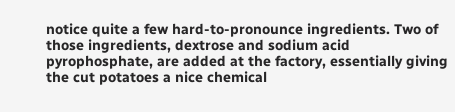notice quite a few hard-to-pronounce ingredients. Two of those ingredients, dextrose and sodium acid pyrophosphate, are added at the factory, essentially giving the cut potatoes a nice chemical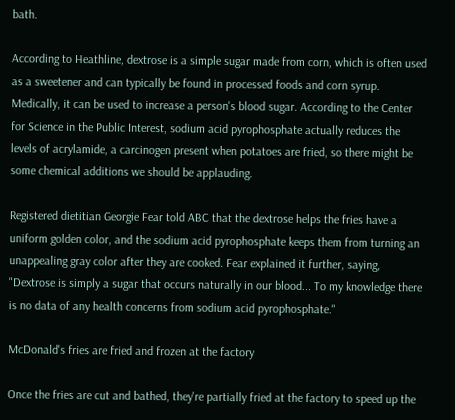bath.

According to Heathline, dextrose is a simple sugar made from corn, which is often used as a sweetener and can typically be found in processed foods and corn syrup. Medically, it can be used to increase a person's blood sugar. According to the Center for Science in the Public Interest, sodium acid pyrophosphate actually reduces the levels of acrylamide, a carcinogen present when potatoes are fried, so there might be some chemical additions we should be applauding.

Registered dietitian Georgie Fear told ABC that the dextrose helps the fries have a uniform golden color, and the sodium acid pyrophosphate keeps them from turning an unappealing gray color after they are cooked. Fear explained it further, saying, "Dextrose is simply a sugar that occurs naturally in our blood... To my knowledge there is no data of any health concerns from sodium acid pyrophosphate."

McDonald's fries are fried and frozen at the factory

Once the fries are cut and bathed, they're partially fried at the factory to speed up the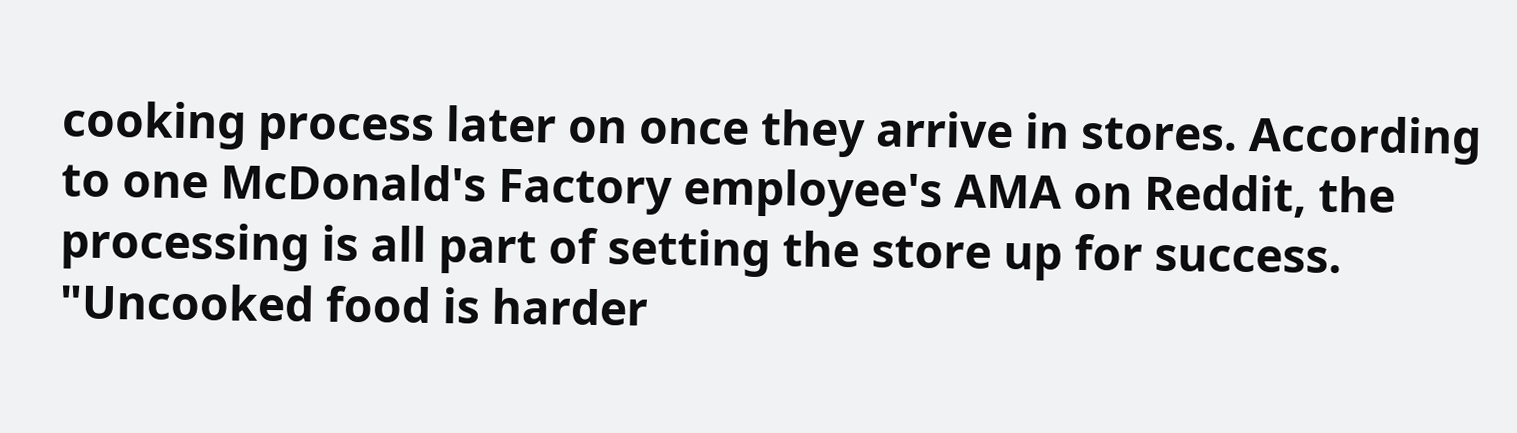cooking process later on once they arrive in stores. According to one McDonald's Factory employee's AMA on Reddit, the processing is all part of setting the store up for success. "Uncooked food is harder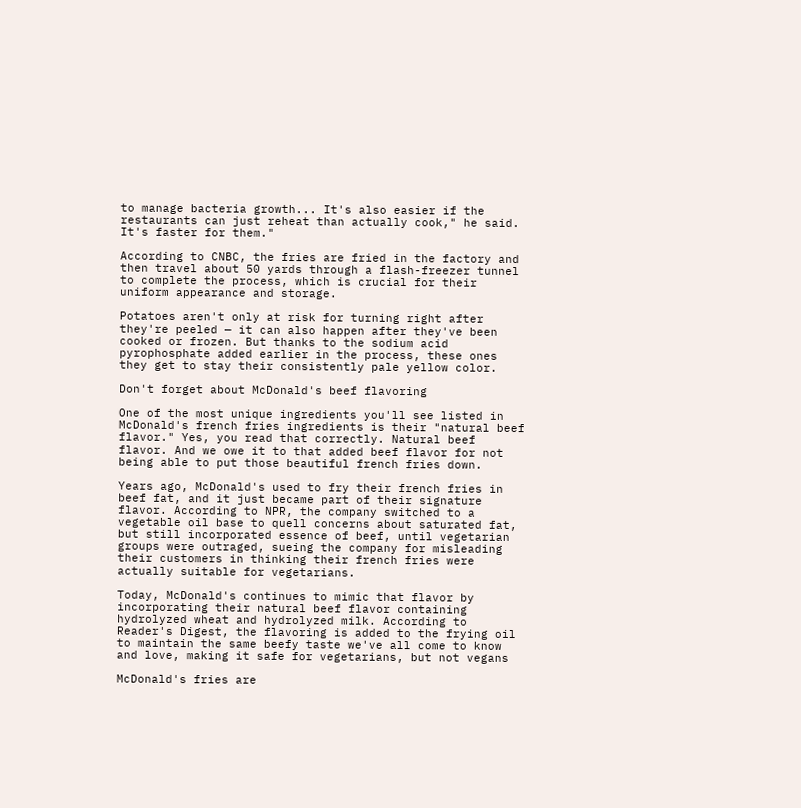to manage bacteria growth... It's also easier if the restaurants can just reheat than actually cook," he said. It's faster for them."

According to CNBC, the fries are fried in the factory and then travel about 50 yards through a flash-freezer tunnel to complete the process, which is crucial for their uniform appearance and storage.

Potatoes aren't only at risk for turning right after they're peeled — it can also happen after they've been cooked or frozen. But thanks to the sodium acid pyrophosphate added earlier in the process, these ones they get to stay their consistently pale yellow color.

Don't forget about McDonald's beef flavoring

One of the most unique ingredients you'll see listed in McDonald's french fries ingredients is their "natural beef flavor." Yes, you read that correctly. Natural beef flavor. And we owe it to that added beef flavor for not being able to put those beautiful french fries down.

Years ago, McDonald's used to fry their french fries in beef fat, and it just became part of their signature flavor. According to NPR, the company switched to a vegetable oil base to quell concerns about saturated fat, but still incorporated essence of beef, until vegetarian groups were outraged, sueing the company for misleading their customers in thinking their french fries were actually suitable for vegetarians.

Today, McDonald's continues to mimic that flavor by incorporating their natural beef flavor containing hydrolyzed wheat and hydrolyzed milk. According to Reader's Digest, the flavoring is added to the frying oil to maintain the same beefy taste we've all come to know and love, making it safe for vegetarians, but not vegans

McDonald's fries are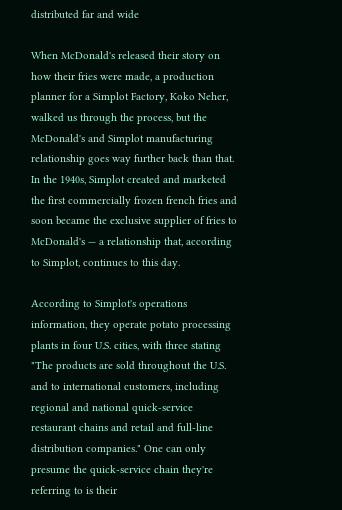distributed far and wide

When McDonald's released their story on how their fries were made, a production planner for a Simplot Factory, Koko Neher, walked us through the process, but the McDonald's and Simplot manufacturing relationship goes way further back than that. In the 1940s, Simplot created and marketed the first commercially frozen french fries and soon became the exclusive supplier of fries to McDonald's — a relationship that, according to Simplot, continues to this day.

According to Simplot's operations information, they operate potato processing plants in four U.S. cities, with three stating "The products are sold throughout the U.S. and to international customers, including regional and national quick-service restaurant chains and retail and full-line distribution companies." One can only presume the quick-service chain they're referring to is their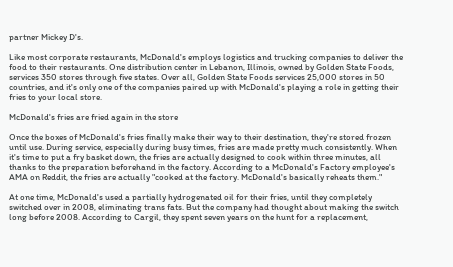partner Mickey D's.

Like most corporate restaurants, McDonald's employs logistics and trucking companies to deliver the food to their restaurants. One distribution center in Lebanon, Illinois, owned by Golden State Foods, services 350 stores through five states. Over all, Golden State Foods services 25,000 stores in 50 countries, and it's only one of the companies paired up with McDonald's playing a role in getting their fries to your local store.

McDonald's fries are fried again in the store

Once the boxes of McDonald's fries finally make their way to their destination, they're stored frozen until use. During service, especially during busy times, fries are made pretty much consistently. When it's time to put a fry basket down, the fries are actually designed to cook within three minutes, all thanks to the preparation beforehand in the factory. According to a McDonald's Factory employee's AMA on Reddit, the fries are actually "cooked at the factory. McDonald's basically reheats them."

At one time, McDonald's used a partially hydrogenated oil for their fries, until they completely switched over in 2008, eliminating trans fats. But the company had thought about making the switch long before 2008. According to Cargil, they spent seven years on the hunt for a replacement,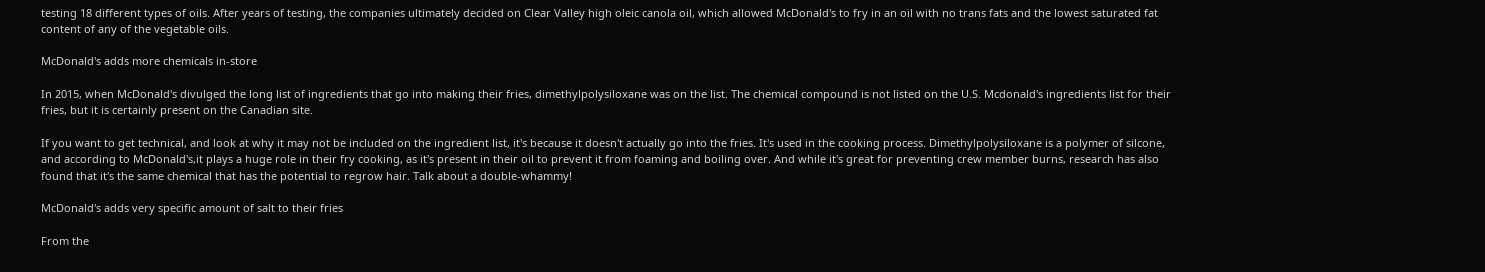testing 18 different types of oils. After years of testing, the companies ultimately decided on Clear Valley high oleic canola oil, which allowed McDonald's to fry in an oil with no trans fats and the lowest saturated fat content of any of the vegetable oils.

McDonald's adds more chemicals in-store

In 2015, when McDonald's divulged the long list of ingredients that go into making their fries, dimethylpolysiloxane was on the list. The chemical compound is not listed on the U.S. Mcdonald's ingredients list for their fries, but it is certainly present on the Canadian site.

If you want to get technical, and look at why it may not be included on the ingredient list, it's because it doesn't actually go into the fries. It's used in the cooking process. Dimethylpolysiloxane is a polymer of silcone, and according to McDonald's,it plays a huge role in their fry cooking, as it's present in their oil to prevent it from foaming and boiling over. And while it's great for preventing crew member burns, research has also found that it's the same chemical that has the potential to regrow hair. Talk about a double-whammy!

McDonald's adds very specific amount of salt to their fries

From the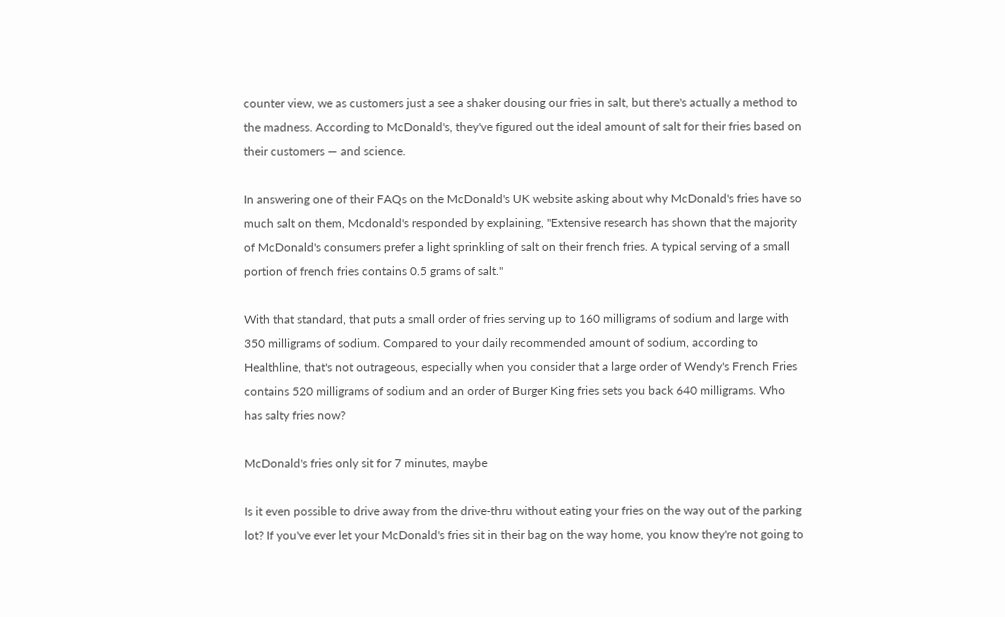counter view, we as customers just a see a shaker dousing our fries in salt, but there's actually a method to the madness. According to McDonald's, they've figured out the ideal amount of salt for their fries based on their customers — and science.

In answering one of their FAQs on the McDonald's UK website asking about why McDonald's fries have so much salt on them, Mcdonald's responded by explaining, "Extensive research has shown that the majority of McDonald's consumers prefer a light sprinkling of salt on their french fries. A typical serving of a small portion of french fries contains 0.5 grams of salt."

With that standard, that puts a small order of fries serving up to 160 milligrams of sodium and large with 350 milligrams of sodium. Compared to your daily recommended amount of sodium, according to Healthline, that's not outrageous, especially when you consider that a large order of Wendy's French Fries contains 520 milligrams of sodium and an order of Burger King fries sets you back 640 milligrams. Who has salty fries now?

McDonald's fries only sit for 7 minutes, maybe

Is it even possible to drive away from the drive-thru without eating your fries on the way out of the parking lot? If you've ever let your McDonald's fries sit in their bag on the way home, you know they're not going to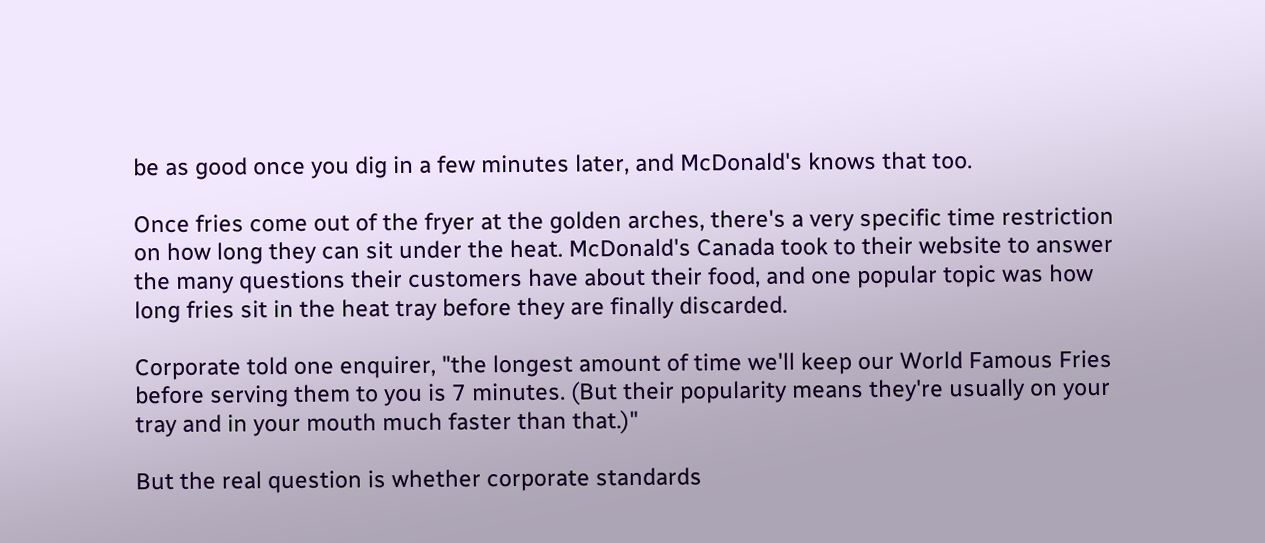be as good once you dig in a few minutes later, and McDonald's knows that too.

Once fries come out of the fryer at the golden arches, there's a very specific time restriction on how long they can sit under the heat. McDonald's Canada took to their website to answer the many questions their customers have about their food, and one popular topic was how long fries sit in the heat tray before they are finally discarded.

Corporate told one enquirer, "the longest amount of time we'll keep our World Famous Fries before serving them to you is 7 minutes. (But their popularity means they're usually on your tray and in your mouth much faster than that.)"

But the real question is whether corporate standards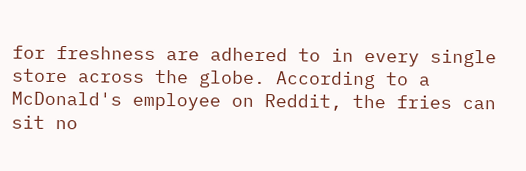for freshness are adhered to in every single store across the globe. According to a McDonald's employee on Reddit, the fries can sit no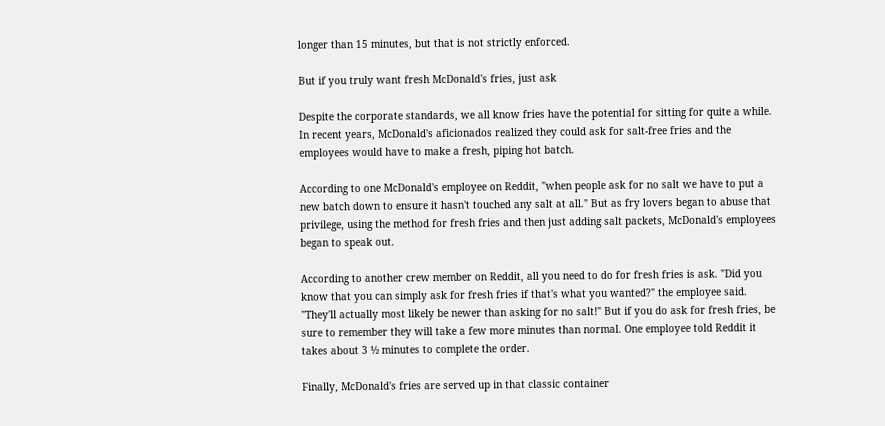longer than 15 minutes, but that is not strictly enforced.

But if you truly want fresh McDonald's fries, just ask

Despite the corporate standards, we all know fries have the potential for sitting for quite a while. In recent years, McDonald's aficionados realized they could ask for salt-free fries and the employees would have to make a fresh, piping hot batch.

According to one McDonald's employee on Reddit, "when people ask for no salt we have to put a new batch down to ensure it hasn't touched any salt at all." But as fry lovers began to abuse that privilege, using the method for fresh fries and then just adding salt packets, McDonald's employees began to speak out.

According to another crew member on Reddit, all you need to do for fresh fries is ask. "Did you know that you can simply ask for fresh fries if that's what you wanted?" the employee said. "They'll actually most likely be newer than asking for no salt!" But if you do ask for fresh fries, be sure to remember they will take a few more minutes than normal. One employee told Reddit it takes about 3 ½ minutes to complete the order.

Finally, McDonald's fries are served up in that classic container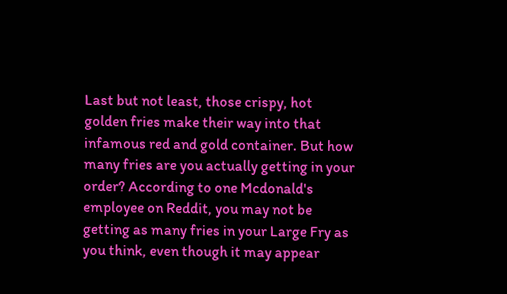Last but not least, those crispy, hot golden fries make their way into that infamous red and gold container. But how many fries are you actually getting in your order? According to one Mcdonald's employee on Reddit, you may not be getting as many fries in your Large Fry as you think, even though it may appear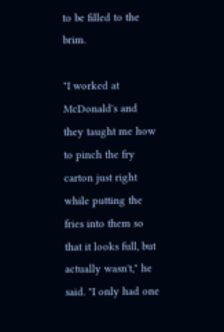to be filled to the brim.

"I worked at McDonald's and they taught me how to pinch the fry carton just right while putting the fries into them so that it looks full, but actually wasn't," he said. "I only had one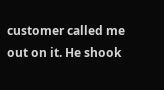customer called me out on it. He shook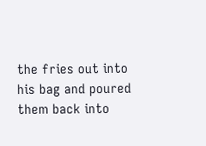the fries out into his bag and poured them back into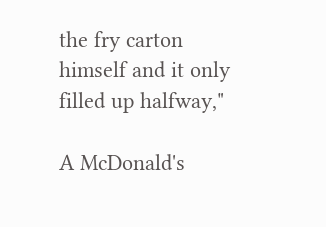the fry carton himself and it only filled up halfway,"

A McDonald's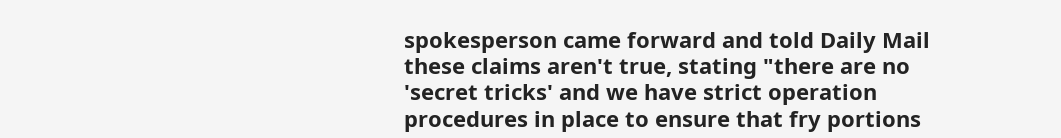spokesperson came forward and told Daily Mail these claims aren't true, stating "there are no 'secret tricks' and we have strict operation procedures in place to ensure that fry portions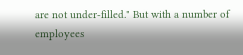are not under-filled." But with a number of employees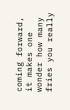coming forward, it makes one wonder how many fries you really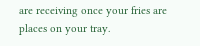are receiving once your fries are places on your tray.